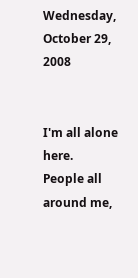Wednesday, October 29, 2008


I'm all alone here.
People all around me,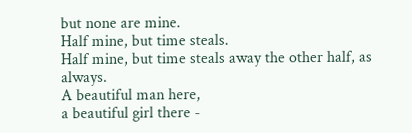but none are mine.
Half mine, but time steals.
Half mine, but time steals away the other half, as always.
A beautiful man here,
a beautiful girl there -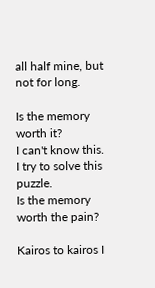all half mine, but not for long.

Is the memory worth it?
I can't know this.
I try to solve this puzzle.
Is the memory worth the pain?

Kairos to kairos I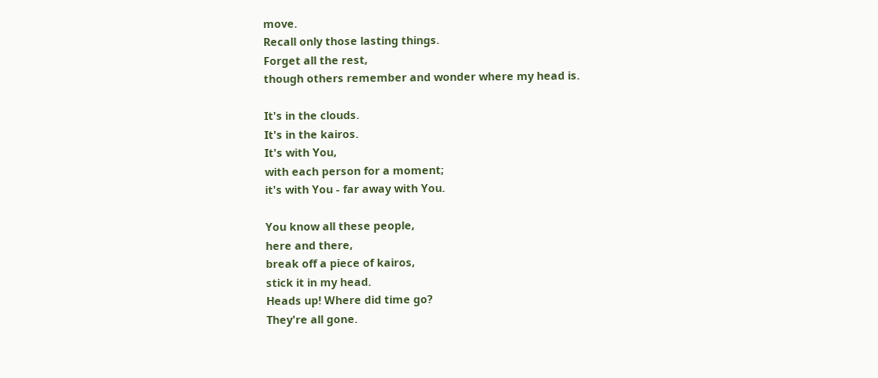move.
Recall only those lasting things.
Forget all the rest,
though others remember and wonder where my head is.

It's in the clouds.
It's in the kairos.
It's with You,
with each person for a moment;
it's with You - far away with You.

You know all these people,
here and there,
break off a piece of kairos,
stick it in my head.
Heads up! Where did time go?
They're all gone.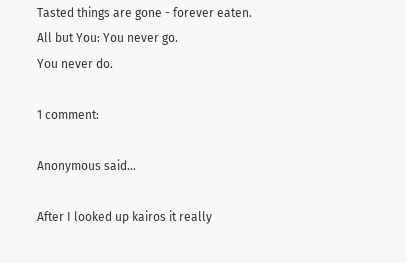Tasted things are gone - forever eaten.
All but You: You never go.
You never do.

1 comment:

Anonymous said...

After I looked up kairos it really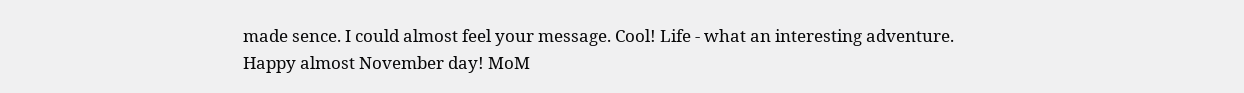made sence. I could almost feel your message. Cool! Life - what an interesting adventure. Happy almost November day! MoM